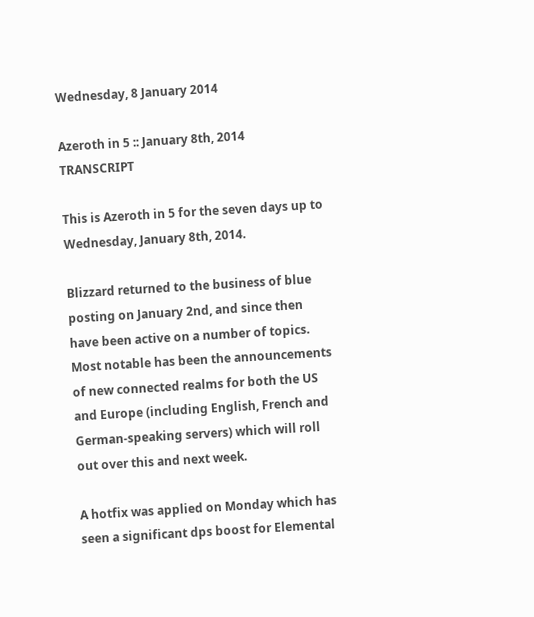Wednesday, 8 January 2014

Azeroth in 5 :: January 8th, 2014 TRANSCRIPT

This is Azeroth in 5 for the seven days up to Wednesday, January 8th, 2014.

Blizzard returned to the business of blue posting on January 2nd, and since then have been active on a number of topics. Most notable has been the announcements of new connected realms for both the US and Europe (including English, French and German-speaking servers) which will roll out over this and next week.

A hotfix was applied on Monday which has seen a significant dps boost for Elemental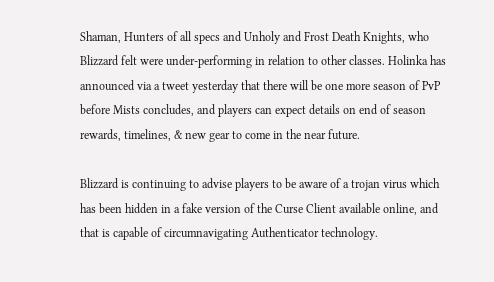Shaman, Hunters of all specs and Unholy and Frost Death Knights, who Blizzard felt were under-performing in relation to other classes. Holinka has announced via a tweet yesterday that there will be one more season of PvP before Mists concludes, and players can expect details on end of season rewards, timelines, & new gear to come in the near future.

Blizzard is continuing to advise players to be aware of a trojan virus which has been hidden in a fake version of the Curse Client available online, and that is capable of circumnavigating Authenticator technology.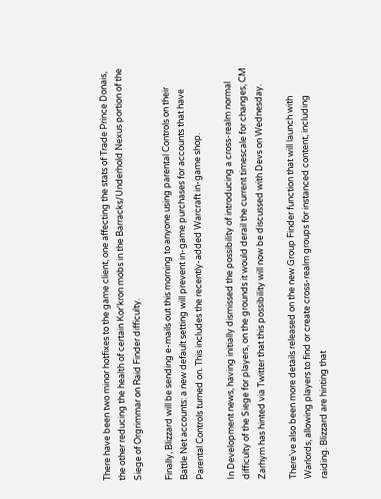There have been two minor hotfixes to the game client, one affecting the stats of Trade Prince Donais, the other reducing the health of certain Kor'kron mobs in the Barracks/Underhold Nexus portion of the Siege of Orgrimmar on Raid Finder difficulty.

Finally, Blizzard will be sending e-mails out this morning to anyone using parental Controls on their Battle Net accounts: a new default setting will prevent in-game purchases for accounts that have Parental Controls turned on. This includes the recently-added Warcraft in-game shop.

In Development news, having initially dismissed the possibility of introducing a cross-realm normal difficulty of the Siege for players, on the grounds it would derail the current timescale for changes, CM Zarhym has hinted via Twitter that this possibility will now be discussed with Devs on Wednesday.

There've also been more details released on the new Group Finder function that will launch with Warlords, allowing players to find or create cross-realm groups for instanced content, including raiding. Blizzard are hinting that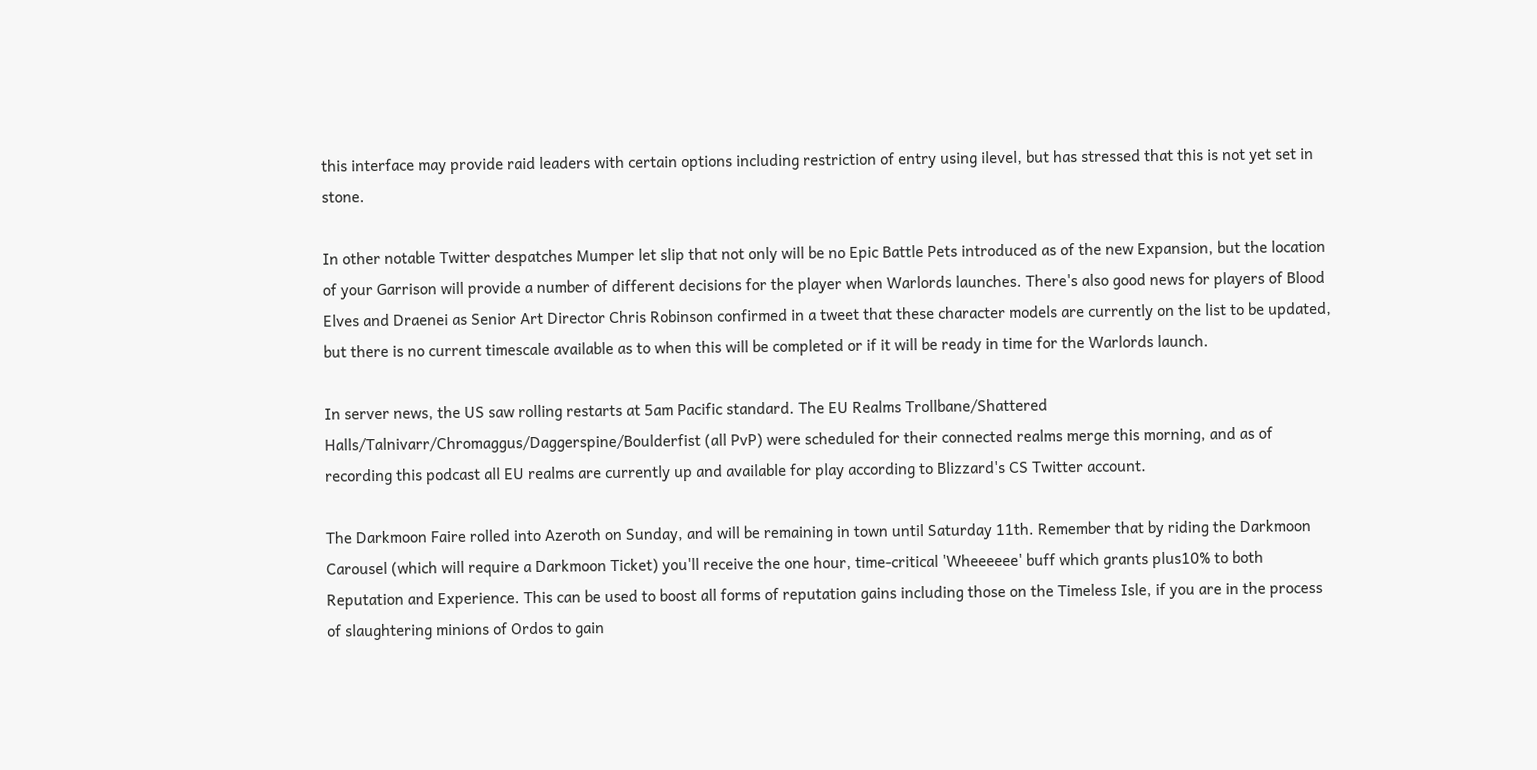this interface may provide raid leaders with certain options including restriction of entry using ilevel, but has stressed that this is not yet set in stone.

In other notable Twitter despatches Mumper let slip that not only will be no Epic Battle Pets introduced as of the new Expansion, but the location of your Garrison will provide a number of different decisions for the player when Warlords launches. There's also good news for players of Blood Elves and Draenei as Senior Art Director Chris Robinson confirmed in a tweet that these character models are currently on the list to be updated, but there is no current timescale available as to when this will be completed or if it will be ready in time for the Warlords launch.

In server news, the US saw rolling restarts at 5am Pacific standard. The EU Realms Trollbane/Shattered Halls/Talnivarr/Chromaggus/Daggerspine/Boulderfist (all PvP) were scheduled for their connected realms merge this morning, and as of recording this podcast all EU realms are currently up and available for play according to Blizzard's CS Twitter account.

The Darkmoon Faire rolled into Azeroth on Sunday, and will be remaining in town until Saturday 11th. Remember that by riding the Darkmoon Carousel (which will require a Darkmoon Ticket) you'll receive the one hour, time-critical 'Wheeeeee' buff which grants plus10% to both Reputation and Experience. This can be used to boost all forms of reputation gains including those on the Timeless Isle, if you are in the process of slaughtering minions of Ordos to gain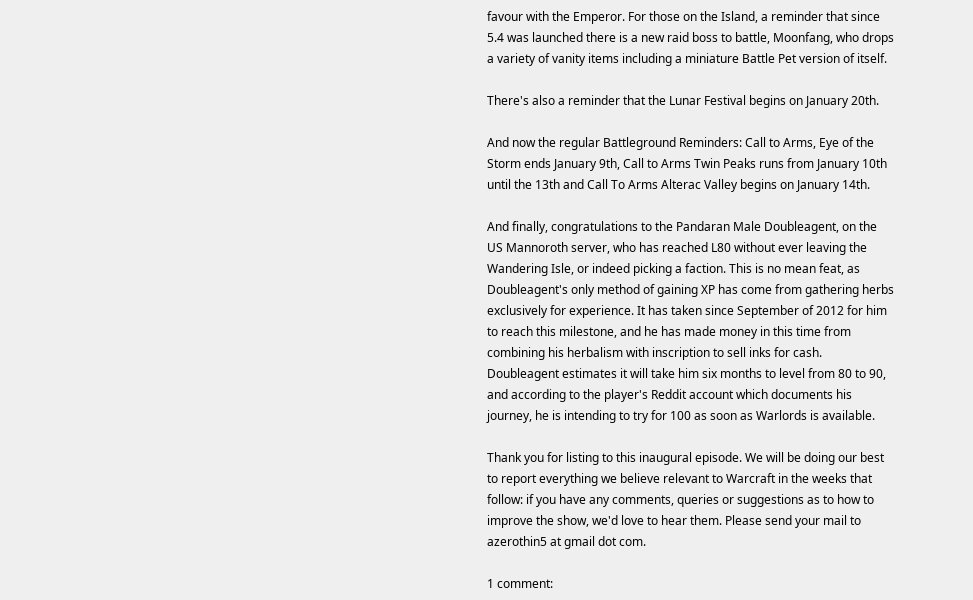favour with the Emperor. For those on the Island, a reminder that since 5.4 was launched there is a new raid boss to battle, Moonfang, who drops a variety of vanity items including a miniature Battle Pet version of itself.

There's also a reminder that the Lunar Festival begins on January 20th.

And now the regular Battleground Reminders: Call to Arms, Eye of the Storm ends January 9th, Call to Arms Twin Peaks runs from January 10th until the 13th and Call To Arms Alterac Valley begins on January 14th.

And finally, congratulations to the Pandaran Male Doubleagent, on the US Mannoroth server, who has reached L80 without ever leaving the Wandering Isle, or indeed picking a faction. This is no mean feat, as Doubleagent's only method of gaining XP has come from gathering herbs exclusively for experience. It has taken since September of 2012 for him to reach this milestone, and he has made money in this time from combining his herbalism with inscription to sell inks for cash. Doubleagent estimates it will take him six months to level from 80 to 90, and according to the player's Reddit account which documents his journey, he is intending to try for 100 as soon as Warlords is available.

Thank you for listing to this inaugural episode. We will be doing our best to report everything we believe relevant to Warcraft in the weeks that follow: if you have any comments, queries or suggestions as to how to improve the show, we'd love to hear them. Please send your mail to azerothin5 at gmail dot com.

1 comment: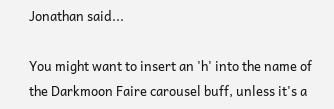Jonathan said...

You might want to insert an 'h' into the name of the Darkmoon Faire carousel buff, unless it's a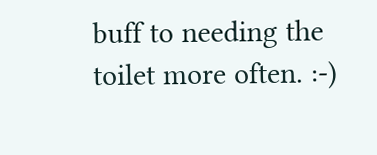buff to needing the toilet more often. :-)